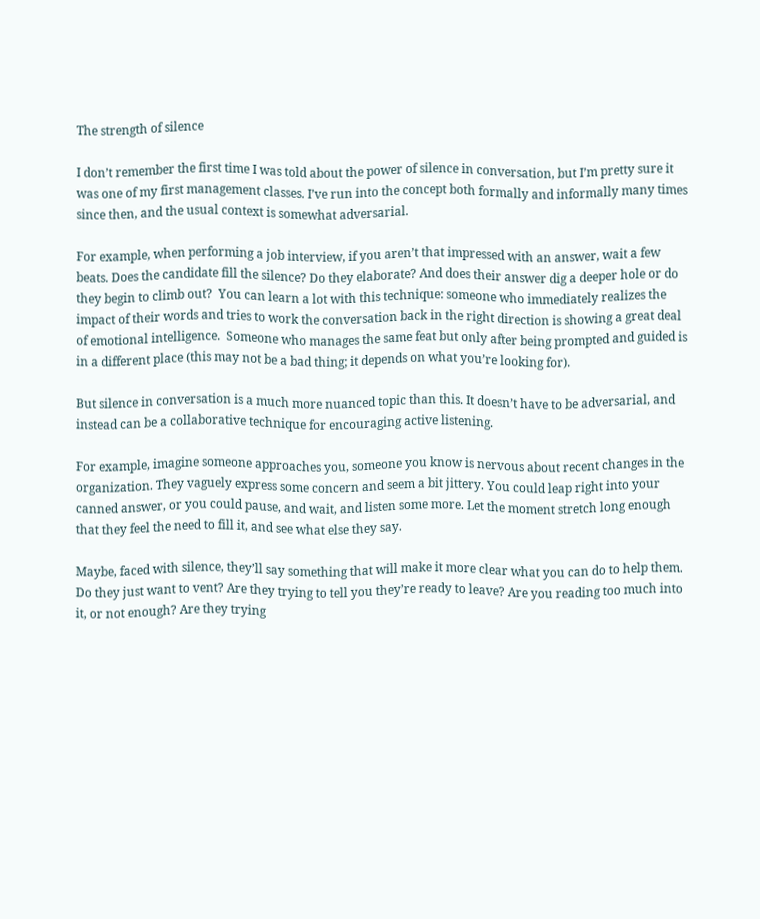The strength of silence

I don’t remember the first time I was told about the power of silence in conversation, but I’m pretty sure it was one of my first management classes. I’ve run into the concept both formally and informally many times since then, and the usual context is somewhat adversarial.

For example, when performing a job interview, if you aren’t that impressed with an answer, wait a few beats. Does the candidate fill the silence? Do they elaborate? And does their answer dig a deeper hole or do they begin to climb out?  You can learn a lot with this technique: someone who immediately realizes the impact of their words and tries to work the conversation back in the right direction is showing a great deal of emotional intelligence.  Someone who manages the same feat but only after being prompted and guided is in a different place (this may not be a bad thing; it depends on what you’re looking for).

But silence in conversation is a much more nuanced topic than this. It doesn’t have to be adversarial, and instead can be a collaborative technique for encouraging active listening.

For example, imagine someone approaches you, someone you know is nervous about recent changes in the organization. They vaguely express some concern and seem a bit jittery. You could leap right into your canned answer, or you could pause, and wait, and listen some more. Let the moment stretch long enough that they feel the need to fill it, and see what else they say.

Maybe, faced with silence, they’ll say something that will make it more clear what you can do to help them. Do they just want to vent? Are they trying to tell you they’re ready to leave? Are you reading too much into it, or not enough? Are they trying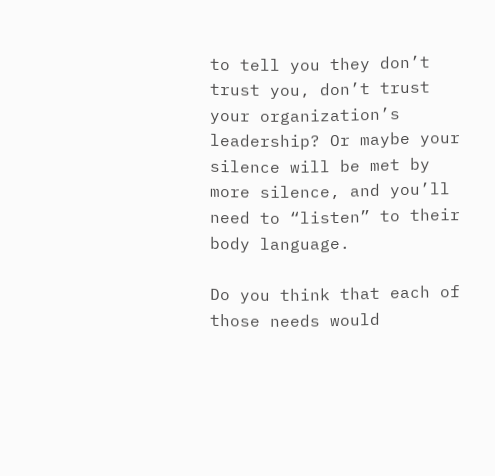to tell you they don’t trust you, don’t trust your organization’s leadership? Or maybe your silence will be met by more silence, and you’ll need to “listen” to their body language.

Do you think that each of those needs would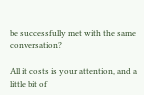be successfully met with the same conversation?

All it costs is your attention, and a little bit of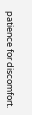patience for discomfort.